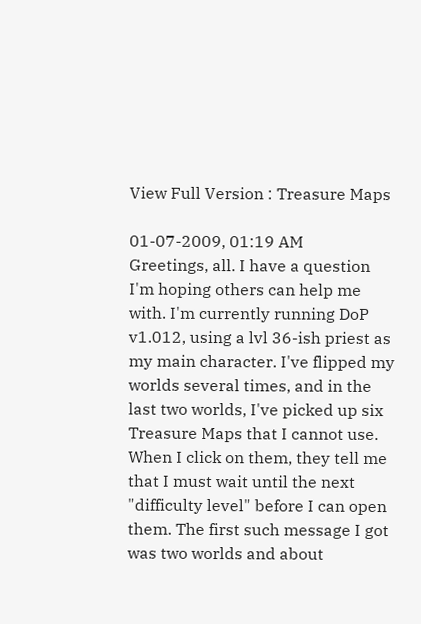View Full Version : Treasure Maps

01-07-2009, 01:19 AM
Greetings, all. I have a question I'm hoping others can help me with. I'm currently running DoP v1.012, using a lvl 36-ish priest as my main character. I've flipped my worlds several times, and in the last two worlds, I've picked up six Treasure Maps that I cannot use. When I click on them, they tell me that I must wait until the next "difficulty level" before I can open them. The first such message I got was two worlds and about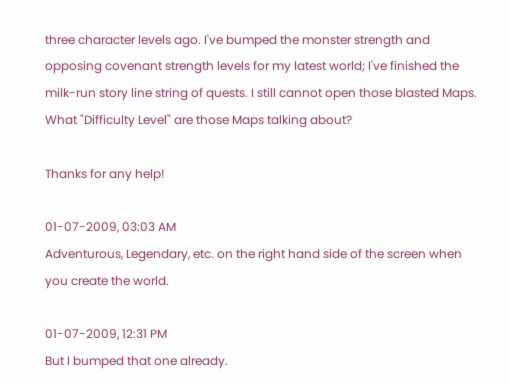three character levels ago. I've bumped the monster strength and opposing covenant strength levels for my latest world; I've finished the milk-run story line string of quests. I still cannot open those blasted Maps. What "Difficulty Level" are those Maps talking about?

Thanks for any help!

01-07-2009, 03:03 AM
Adventurous, Legendary, etc. on the right hand side of the screen when you create the world.

01-07-2009, 12:31 PM
But I bumped that one already.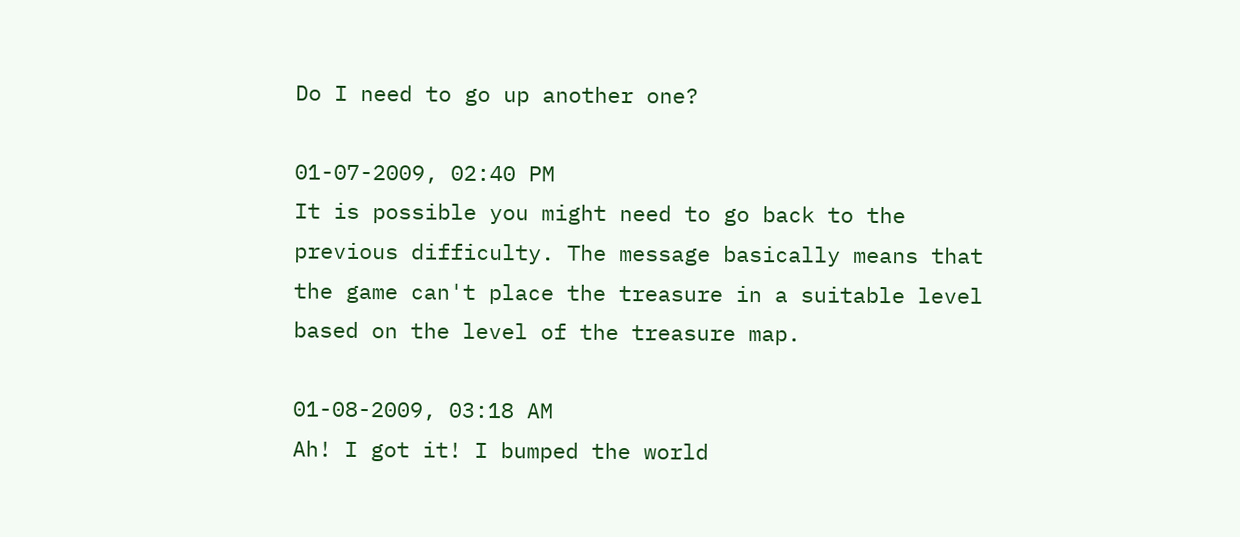Do I need to go up another one?

01-07-2009, 02:40 PM
It is possible you might need to go back to the previous difficulty. The message basically means that the game can't place the treasure in a suitable level based on the level of the treasure map.

01-08-2009, 03:18 AM
Ah! I got it! I bumped the world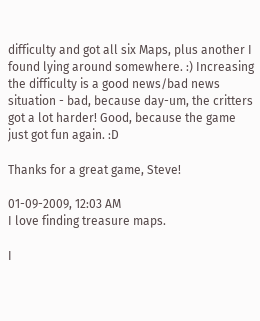difficulty and got all six Maps, plus another I found lying around somewhere. :) Increasing the difficulty is a good news/bad news situation - bad, because day-um, the critters got a lot harder! Good, because the game just got fun again. :D

Thanks for a great game, Steve!

01-09-2009, 12:03 AM
I love finding treasure maps.

I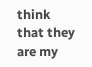think that they are my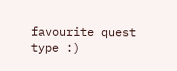favourite quest type :)